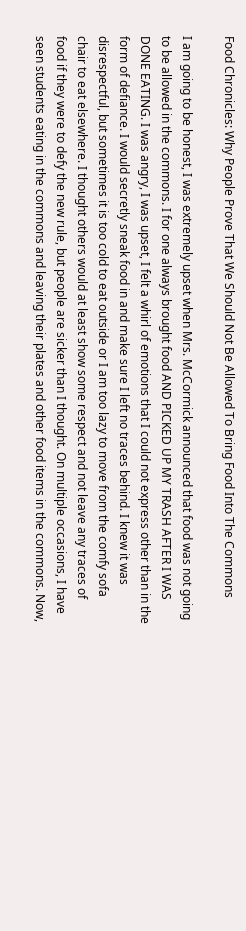Food Chronicles: Why People Prove That We Should Not Be Allowed To Bring Food Into The Commons

I am going to be honest, I was extremely upset when Mrs. McCormick announced that food was not going to be allowed in the commons. I for one always brought food AND PICKED UP MY TRASH AFTER I WAS DONE EATING. I was angry, I was upset, I felt a whirl of emotions that I could not express other than in the form of defiance. I would secretly sneak food in and make sure I left no traces behind. I knew it was disrespectful, but sometimes it is too cold to eat outside or I am too lazy to move from the comfy sofa chair to eat elsewhere. I thought others would at least show some respect and not leave any traces of food if they were to defy the new rule, but people are sicker than I thought. On multiple occasions, I have seen students eating in the commons and leaving their plates and other food items in the commons. Now,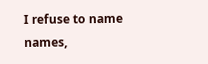I refuse to name names,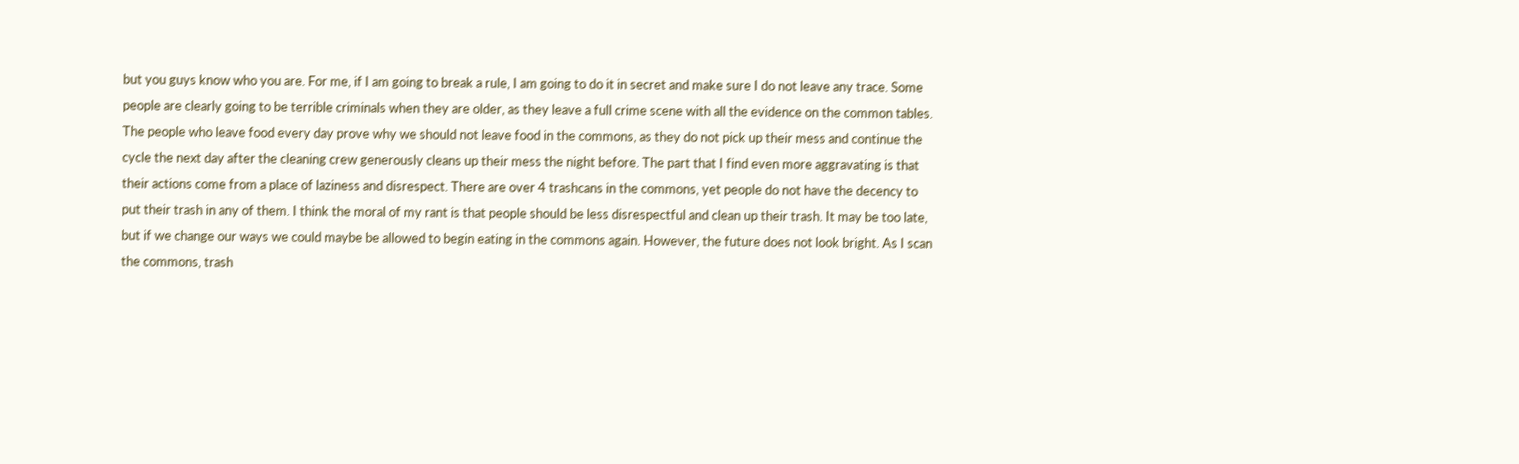but you guys know who you are. For me, if I am going to break a rule, I am going to do it in secret and make sure I do not leave any trace. Some people are clearly going to be terrible criminals when they are older, as they leave a full crime scene with all the evidence on the common tables. The people who leave food every day prove why we should not leave food in the commons, as they do not pick up their mess and continue the cycle the next day after the cleaning crew generously cleans up their mess the night before. The part that I find even more aggravating is that their actions come from a place of laziness and disrespect. There are over 4 trashcans in the commons, yet people do not have the decency to put their trash in any of them. I think the moral of my rant is that people should be less disrespectful and clean up their trash. It may be too late, but if we change our ways we could maybe be allowed to begin eating in the commons again. However, the future does not look bright. As I scan the commons, trash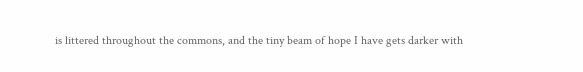is littered throughout the commons, and the tiny beam of hope I have gets darker with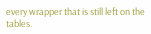every wrapper that is still left on the tables.